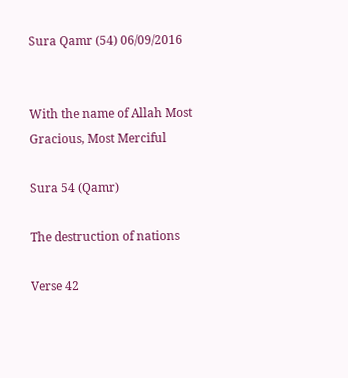Sura Qamr (54) 06/09/2016


With the name of Allah Most Gracious, Most Merciful

Sura 54 (Qamr)

The destruction of nations

Verse 42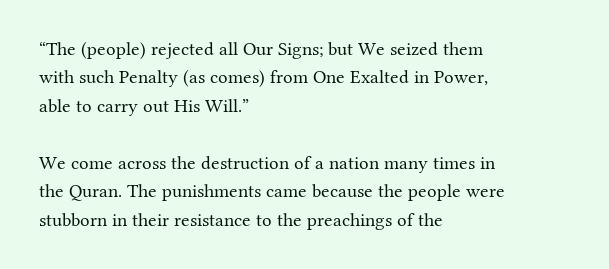“The (people) rejected all Our Signs; but We seized them with such Penalty (as comes) from One Exalted in Power, able to carry out His Will.”

We come across the destruction of a nation many times in the Quran. The punishments came because the people were stubborn in their resistance to the preachings of the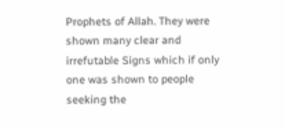Prophets of Allah. They were shown many clear and irrefutable Signs which if only one was shown to people seeking the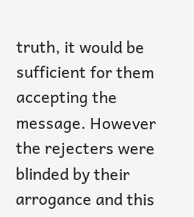truth, it would be sufficient for them accepting the message. However the rejecters were blinded by their arrogance and this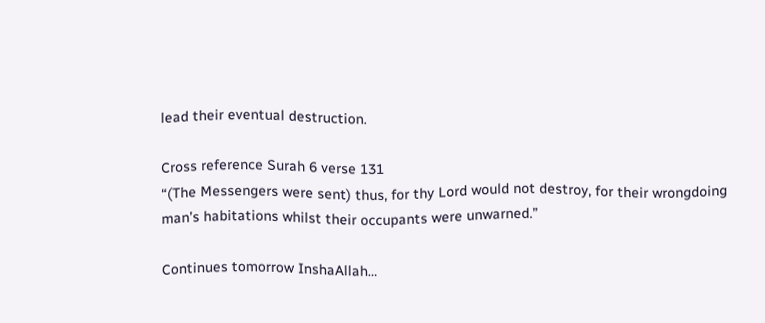lead their eventual destruction.

Cross reference Surah 6 verse 131
“(The Messengers were sent) thus, for thy Lord would not destroy, for their wrongdoing man’s habitations whilst their occupants were unwarned.”

Continues tomorrow InshaAllah…